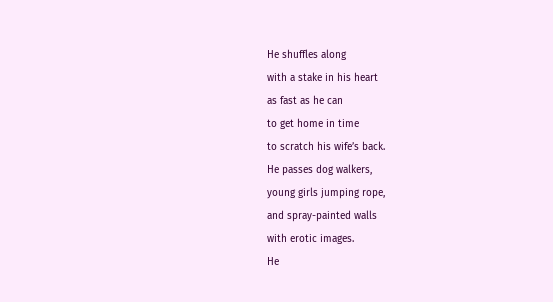He shuffles along
with a stake in his heart
as fast as he can
to get home in time
to scratch his wife’s back.
He passes dog walkers,
young girls jumping rope,
and spray-painted walls
with erotic images.
He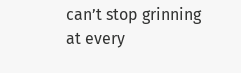can’t stop grinning
at every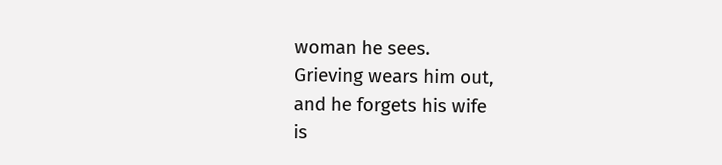woman he sees.
Grieving wears him out,
and he forgets his wife
is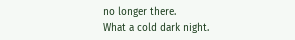no longer there.
What a cold dark night.